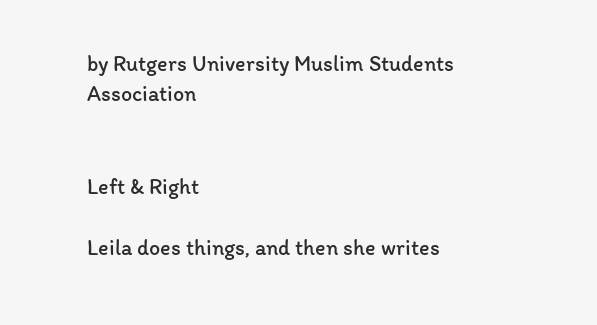by Rutgers University Muslim Students Association


Left & Right

Leila does things, and then she writes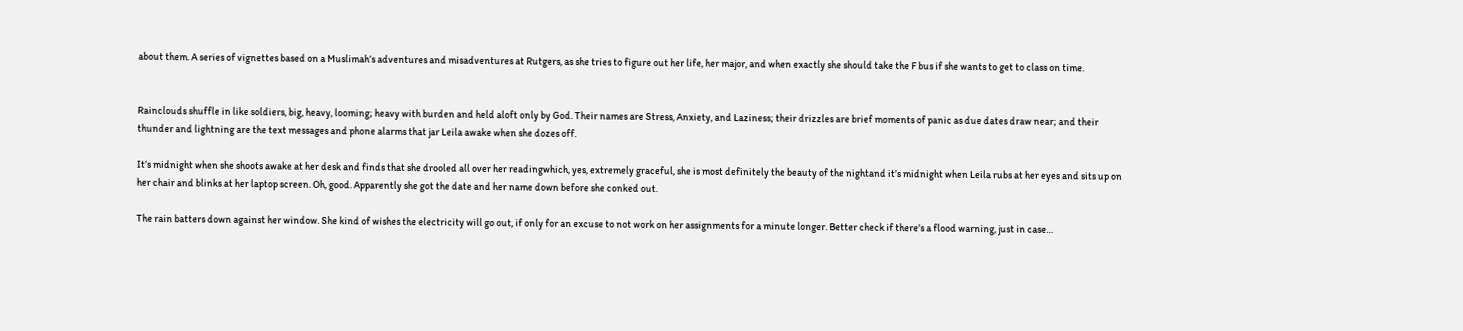about them. A series of vignettes based on a Muslimah’s adventures and misadventures at Rutgers, as she tries to figure out her life, her major, and when exactly she should take the F bus if she wants to get to class on time.


Rainclouds shuffle in like soldiers, big, heavy, looming; heavy with burden and held aloft only by God. Their names are Stress, Anxiety, and Laziness; their drizzles are brief moments of panic as due dates draw near; and their thunder and lightning are the text messages and phone alarms that jar Leila awake when she dozes off.

It’s midnight when she shoots awake at her desk and finds that she drooled all over her readingwhich, yes, extremely graceful, she is most definitely the beauty of the nightand it’s midnight when Leila rubs at her eyes and sits up on her chair and blinks at her laptop screen. Oh, good. Apparently she got the date and her name down before she conked out.

The rain batters down against her window. She kind of wishes the electricity will go out, if only for an excuse to not work on her assignments for a minute longer. Better check if there’s a flood warning, just in case…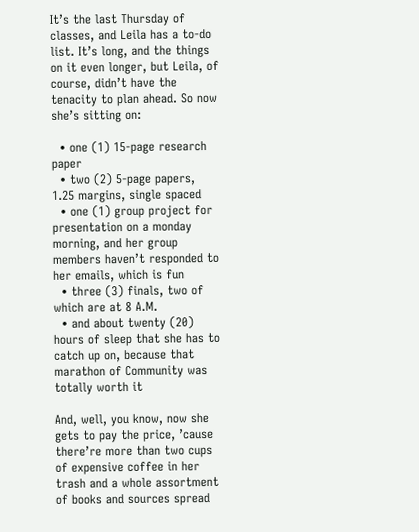It’s the last Thursday of classes, and Leila has a to-do list. It’s long, and the things on it even longer, but Leila, of course, didn’t have the tenacity to plan ahead. So now she’s sitting on:

  • one (1) 15-page research paper
  • two (2) 5-page papers, 1.25 margins, single spaced
  • one (1) group project for presentation on a monday morning, and her group members haven’t responded to her emails, which is fun
  • three (3) finals, two of which are at 8 A.M.
  • and about twenty (20) hours of sleep that she has to catch up on, because that marathon of Community was totally worth it

And, well, you know, now she gets to pay the price, ’cause there’re more than two cups of expensive coffee in her trash and a whole assortment of books and sources spread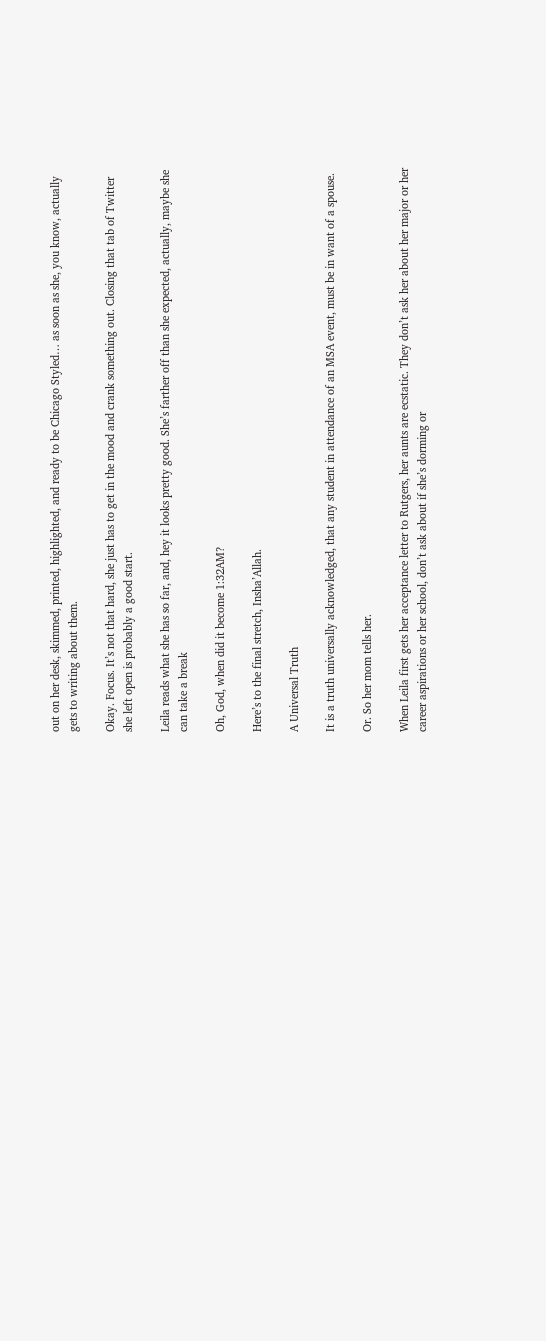out on her desk, skimmed, printed, highlighted, and ready to be Chicago Styled… as soon as she, you know, actually gets to writing about them.

Okay. Focus. It’s not that hard, she just has to get in the mood and crank something out. Closing that tab of Twitter she left open is probably a good start.

Leila reads what she has so far, and, hey it looks pretty good. She’s farther off than she expected, actually, maybe she can take a break

Oh, God, when did it become 1:32AM?

Here’s to the final stretch, Insha’Allah.

A Universal Truth

It is a truth universally acknowledged, that any student in attendance of an MSA event, must be in want of a spouse.

Or. So her mom tells her.

When Leila first gets her acceptance letter to Rutgers, her aunts are ecstatic. They don’t ask her about her major or her career aspirations or her school, don’t ask about if she’s dorming or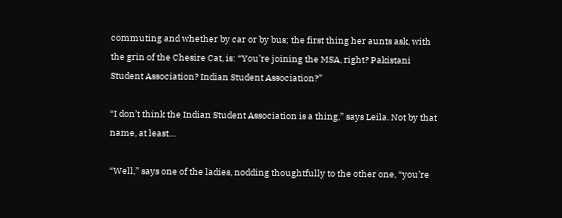commuting and whether by car or by bus; the first thing her aunts ask, with the grin of the Chesire Cat, is: “You’re joining the MSA, right? Pakistani Student Association? Indian Student Association?”

“I don’t think the Indian Student Association is a thing,” says Leila. Not by that name, at least…

“Well,” says one of the ladies, nodding thoughtfully to the other one, “you’re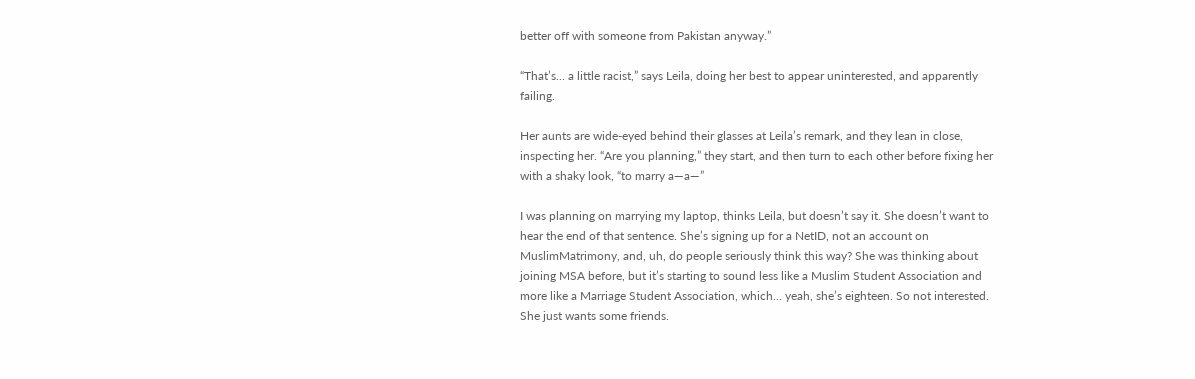better off with someone from Pakistan anyway.”

“That’s… a little racist,” says Leila, doing her best to appear uninterested, and apparently failing.

Her aunts are wide-eyed behind their glasses at Leila’s remark, and they lean in close, inspecting her. “Are you planning,” they start, and then turn to each other before fixing her with a shaky look, “to marry a—a—”

I was planning on marrying my laptop, thinks Leila, but doesn’t say it. She doesn’t want to hear the end of that sentence. She’s signing up for a NetID, not an account on MuslimMatrimony, and, uh, do people seriously think this way? She was thinking about joining MSA before, but it’s starting to sound less like a Muslim Student Association and more like a Marriage Student Association, which… yeah, she’s eighteen. So not interested. She just wants some friends.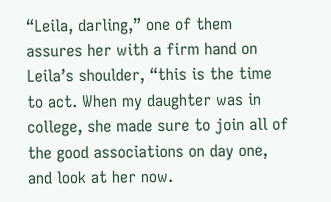“Leila, darling,” one of them assures her with a firm hand on Leila’s shoulder, “this is the time to act. When my daughter was in college, she made sure to join all of the good associations on day one, and look at her now.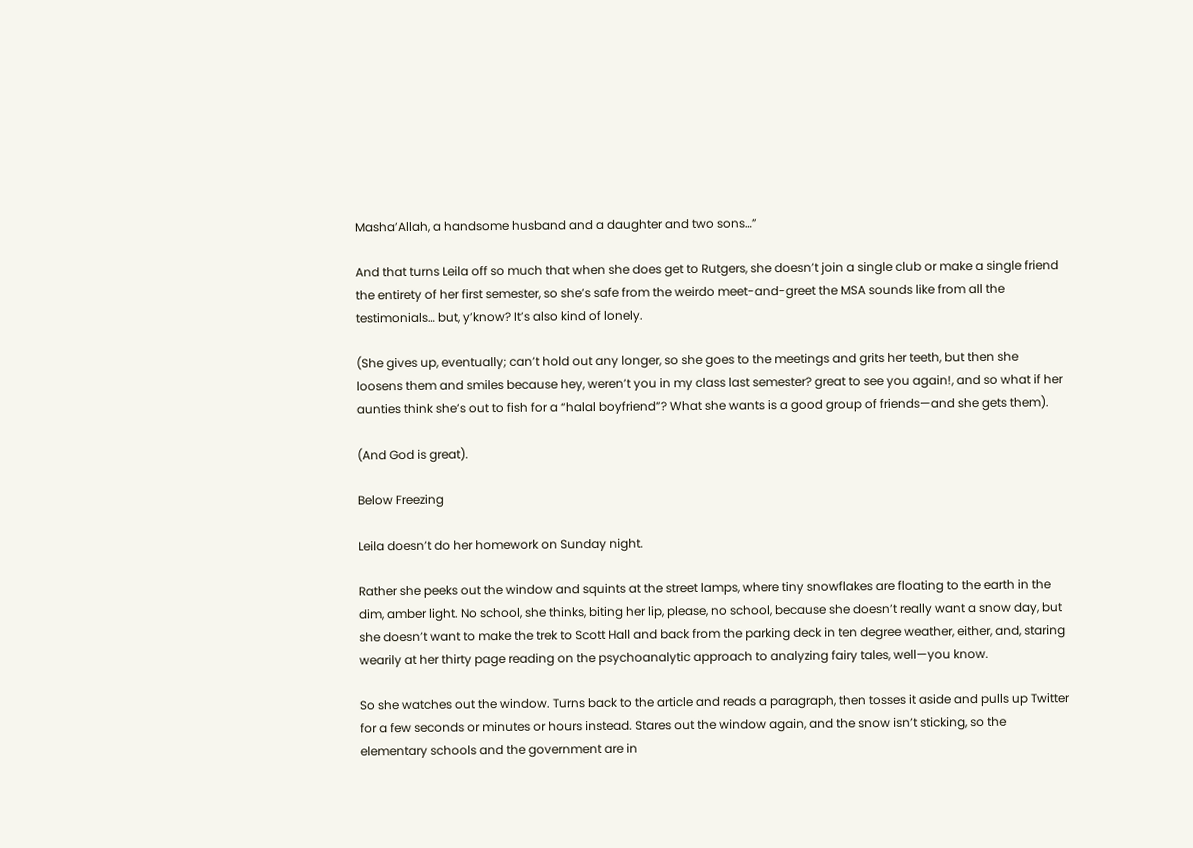Masha’Allah, a handsome husband and a daughter and two sons…”

And that turns Leila off so much that when she does get to Rutgers, she doesn’t join a single club or make a single friend the entirety of her first semester, so she’s safe from the weirdo meet-and-greet the MSA sounds like from all the testimonials… but, y’know? It’s also kind of lonely.

(She gives up, eventually; can’t hold out any longer, so she goes to the meetings and grits her teeth, but then she loosens them and smiles because hey, weren’t you in my class last semester? great to see you again!, and so what if her aunties think she’s out to fish for a “halal boyfriend”? What she wants is a good group of friends—and she gets them).

(And God is great).

Below Freezing

Leila doesn’t do her homework on Sunday night.

Rather she peeks out the window and squints at the street lamps, where tiny snowflakes are floating to the earth in the dim, amber light. No school, she thinks, biting her lip, please, no school, because she doesn’t really want a snow day, but she doesn’t want to make the trek to Scott Hall and back from the parking deck in ten degree weather, either, and, staring wearily at her thirty page reading on the psychoanalytic approach to analyzing fairy tales, well—you know.

So she watches out the window. Turns back to the article and reads a paragraph, then tosses it aside and pulls up Twitter for a few seconds or minutes or hours instead. Stares out the window again, and the snow isn’t sticking, so the elementary schools and the government are in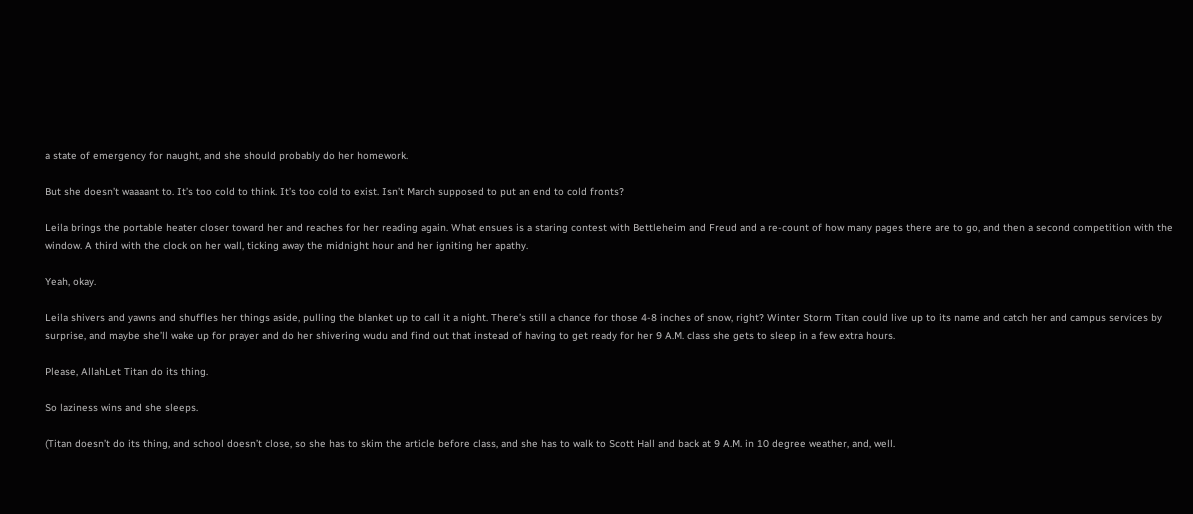a state of emergency for naught, and she should probably do her homework.

But she doesn’t waaaant to. It’s too cold to think. It’s too cold to exist. Isn’t March supposed to put an end to cold fronts?

Leila brings the portable heater closer toward her and reaches for her reading again. What ensues is a staring contest with Bettleheim and Freud and a re-count of how many pages there are to go, and then a second competition with the window. A third with the clock on her wall, ticking away the midnight hour and her igniting her apathy.

Yeah, okay.

Leila shivers and yawns and shuffles her things aside, pulling the blanket up to call it a night. There’s still a chance for those 4-8 inches of snow, right? Winter Storm Titan could live up to its name and catch her and campus services by surprise, and maybe she’ll wake up for prayer and do her shivering wudu and find out that instead of having to get ready for her 9 A.M. class she gets to sleep in a few extra hours.

Please, AllahLet Titan do its thing.

So laziness wins and she sleeps.

(Titan doesn’t do its thing, and school doesn’t close, so she has to skim the article before class, and she has to walk to Scott Hall and back at 9 A.M. in 10 degree weather, and, well.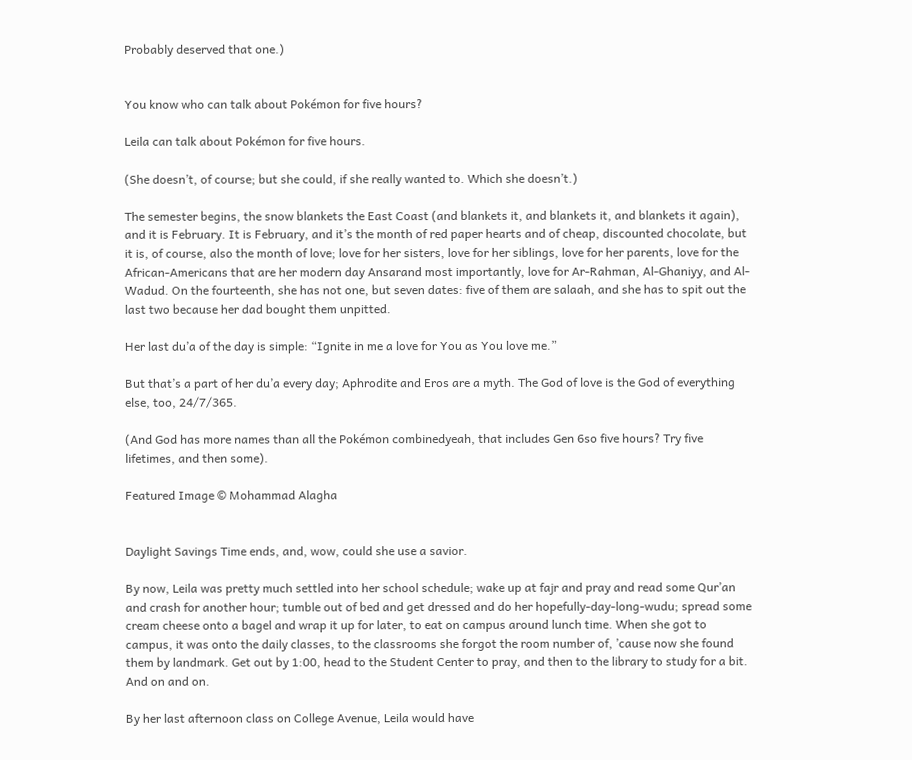Probably deserved that one.)


You know who can talk about Pokémon for five hours?

Leila can talk about Pokémon for five hours.

(She doesn’t, of course; but she could, if she really wanted to. Which she doesn’t.)

The semester begins, the snow blankets the East Coast (and blankets it, and blankets it, and blankets it again), and it is February. It is February, and it’s the month of red paper hearts and of cheap, discounted chocolate, but it is, of course, also the month of love; love for her sisters, love for her siblings, love for her parents, love for the African-Americans that are her modern day Ansarand most importantly, love for Ar-Rahman, Al-Ghaniyy, and Al-Wadud. On the fourteenth, she has not one, but seven dates: five of them are salaah, and she has to spit out the last two because her dad bought them unpitted.

Her last du’a of the day is simple: “Ignite in me a love for You as You love me.”

But that’s a part of her du’a every day; Aphrodite and Eros are a myth. The God of love is the God of everything else, too, 24/7/365.

(And God has more names than all the Pokémon combinedyeah, that includes Gen 6so five hours? Try five lifetimes, and then some).

Featured Image © Mohammad Alagha


Daylight Savings Time ends, and, wow, could she use a savior.

By now, Leila was pretty much settled into her school schedule; wake up at fajr and pray and read some Qur’an and crash for another hour; tumble out of bed and get dressed and do her hopefully-day-long-wudu; spread some cream cheese onto a bagel and wrap it up for later, to eat on campus around lunch time. When she got to campus, it was onto the daily classes, to the classrooms she forgot the room number of, ’cause now she found them by landmark. Get out by 1:00, head to the Student Center to pray, and then to the library to study for a bit. And on and on.

By her last afternoon class on College Avenue, Leila would have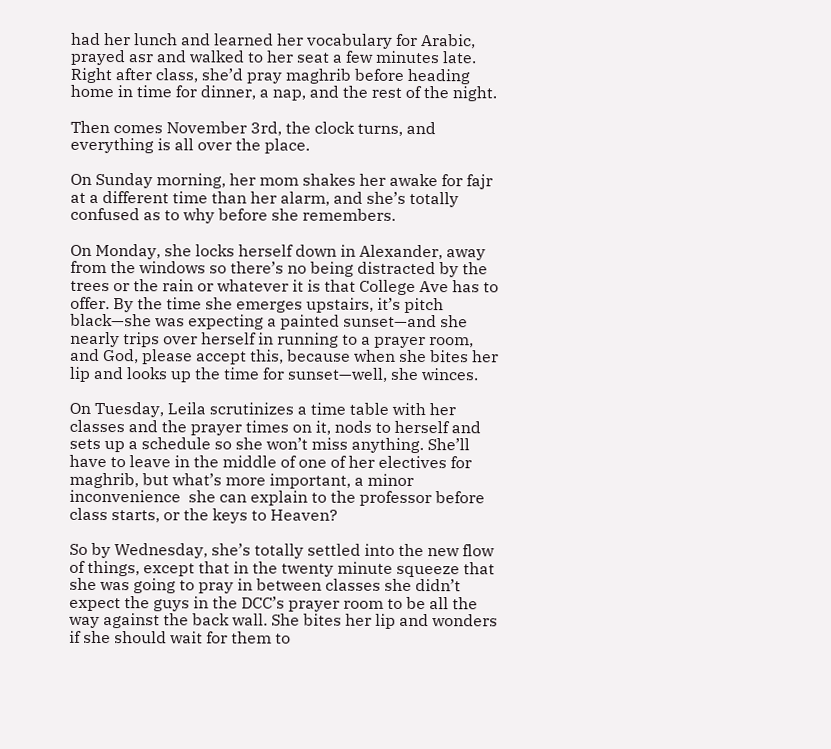had her lunch and learned her vocabulary for Arabic, prayed asr and walked to her seat a few minutes late. Right after class, she’d pray maghrib before heading home in time for dinner, a nap, and the rest of the night.

Then comes November 3rd, the clock turns, and everything is all over the place.

On Sunday morning, her mom shakes her awake for fajr at a different time than her alarm, and she’s totally confused as to why before she remembers.

On Monday, she locks herself down in Alexander, away from the windows so there’s no being distracted by the trees or the rain or whatever it is that College Ave has to offer. By the time she emerges upstairs, it’s pitch black—she was expecting a painted sunset—and she nearly trips over herself in running to a prayer room, and God, please accept this, because when she bites her lip and looks up the time for sunset—well, she winces.

On Tuesday, Leila scrutinizes a time table with her classes and the prayer times on it, nods to herself and sets up a schedule so she won’t miss anything. She’ll have to leave in the middle of one of her electives for maghrib, but what’s more important, a minor inconvenience  she can explain to the professor before class starts, or the keys to Heaven?

So by Wednesday, she’s totally settled into the new flow of things, except that in the twenty minute squeeze that she was going to pray in between classes she didn’t expect the guys in the DCC’s prayer room to be all the way against the back wall. She bites her lip and wonders if she should wait for them to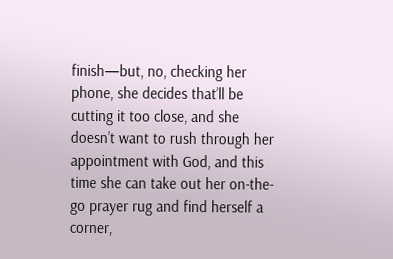finish—but, no, checking her phone, she decides that’ll be cutting it too close, and she doesn’t want to rush through her appointment with God, and this time she can take out her on-the-go prayer rug and find herself a corner,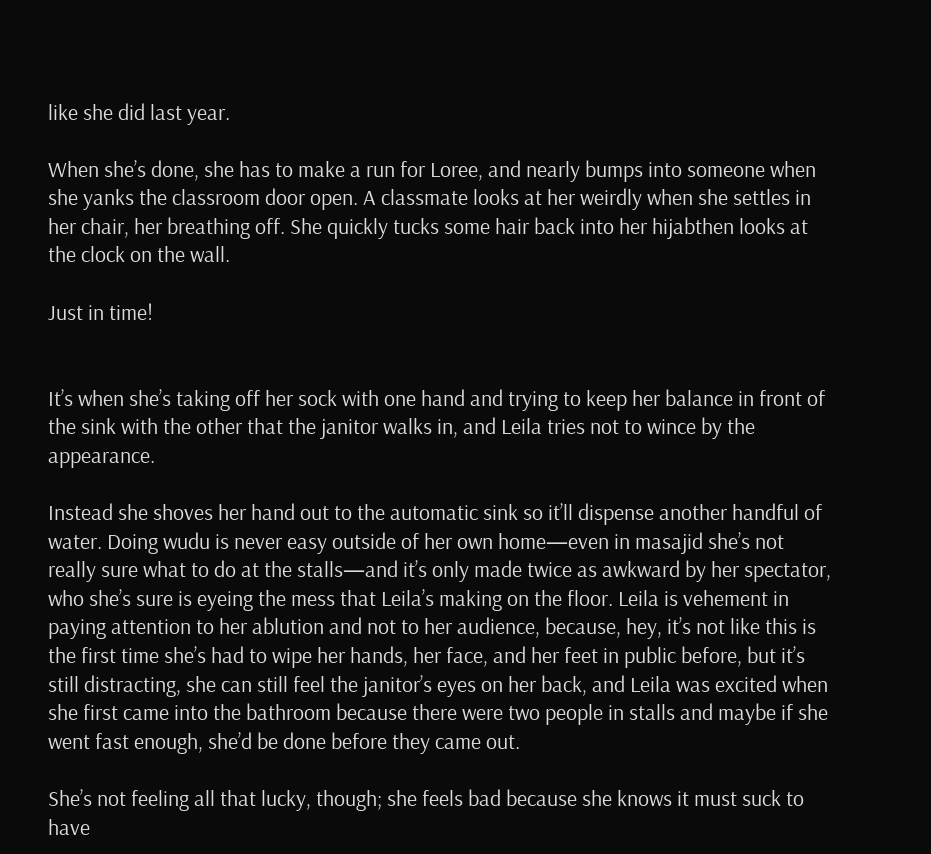like she did last year.

When she’s done, she has to make a run for Loree, and nearly bumps into someone when she yanks the classroom door open. A classmate looks at her weirdly when she settles in her chair, her breathing off. She quickly tucks some hair back into her hijabthen looks at the clock on the wall.

Just in time!


It’s when she’s taking off her sock with one hand and trying to keep her balance in front of the sink with the other that the janitor walks in, and Leila tries not to wince by the appearance.

Instead she shoves her hand out to the automatic sink so it’ll dispense another handful of water. Doing wudu is never easy outside of her own home—even in masajid she’s not really sure what to do at the stalls—and it’s only made twice as awkward by her spectator, who she’s sure is eyeing the mess that Leila’s making on the floor. Leila is vehement in paying attention to her ablution and not to her audience, because, hey, it’s not like this is the first time she’s had to wipe her hands, her face, and her feet in public before, but it’s still distracting, she can still feel the janitor’s eyes on her back, and Leila was excited when she first came into the bathroom because there were two people in stalls and maybe if she went fast enough, she’d be done before they came out.

She’s not feeling all that lucky, though; she feels bad because she knows it must suck to have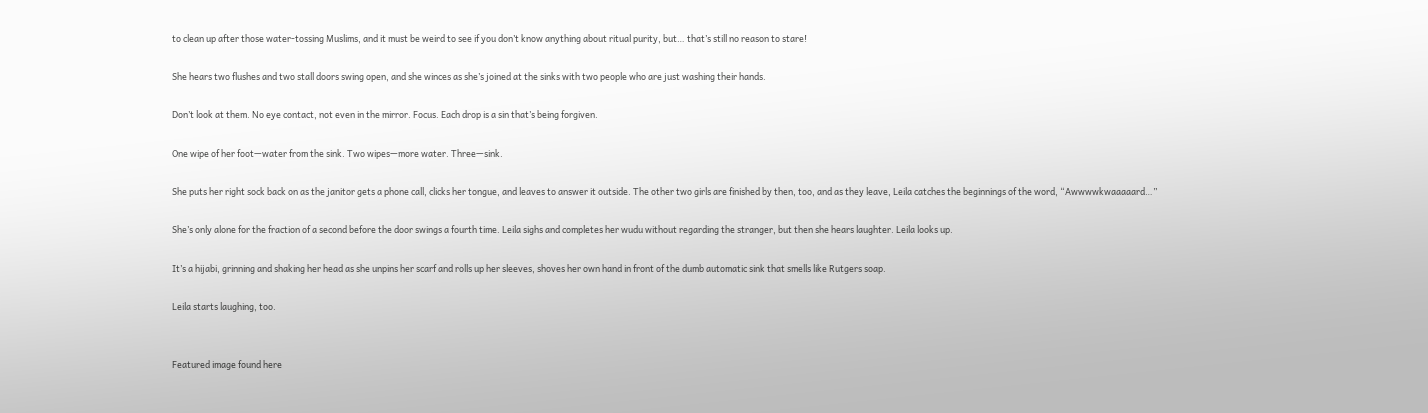to clean up after those water-tossing Muslims, and it must be weird to see if you don’t know anything about ritual purity, but… that’s still no reason to stare!

She hears two flushes and two stall doors swing open, and she winces as she’s joined at the sinks with two people who are just washing their hands.

Don’t look at them. No eye contact, not even in the mirror. Focus. Each drop is a sin that’s being forgiven.

One wipe of her foot—water from the sink. Two wipes—more water. Three—sink.

She puts her right sock back on as the janitor gets a phone call, clicks her tongue, and leaves to answer it outside. The other two girls are finished by then, too, and as they leave, Leila catches the beginnings of the word, “Awwwwkwaaaaard…”

She’s only alone for the fraction of a second before the door swings a fourth time. Leila sighs and completes her wudu without regarding the stranger, but then she hears laughter. Leila looks up.

It’s a hijabi, grinning and shaking her head as she unpins her scarf and rolls up her sleeves, shoves her own hand in front of the dumb automatic sink that smells like Rutgers soap.

Leila starts laughing, too.


Featured image found here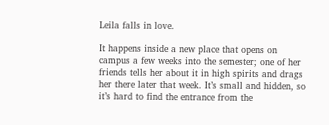Leila falls in love.

It happens inside a new place that opens on campus a few weeks into the semester; one of her friends tells her about it in high spirits and drags her there later that week. It’s small and hidden, so it’s hard to find the entrance from the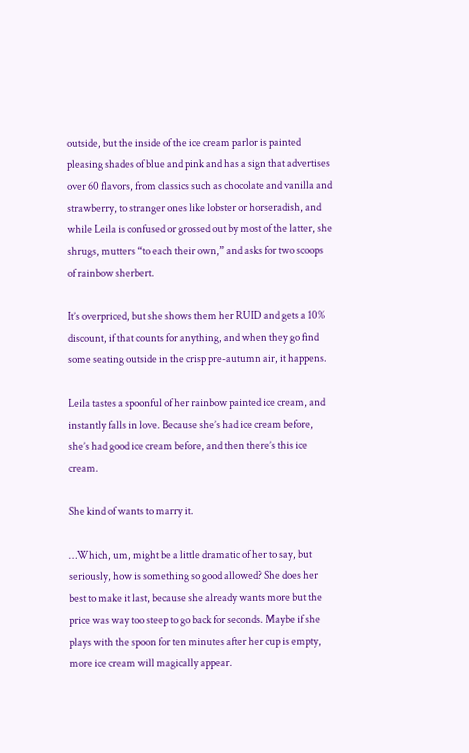outside, but the inside of the ice cream parlor is painted pleasing shades of blue and pink and has a sign that advertises over 60 flavors, from classics such as chocolate and vanilla and strawberry, to stranger ones like lobster or horseradish, and while Leila is confused or grossed out by most of the latter, she shrugs, mutters “to each their own,” and asks for two scoops of rainbow sherbert.

It’s overpriced, but she shows them her RUID and gets a 10% discount, if that counts for anything, and when they go find some seating outside in the crisp pre-autumn air, it happens.

Leila tastes a spoonful of her rainbow painted ice cream, and instantly falls in love. Because she’s had ice cream before, she’s had good ice cream before, and then there’s this ice cream.

She kind of wants to marry it.

…Which, um, might be a little dramatic of her to say, but seriously, how is something so good allowed? She does her best to make it last, because she already wants more but the price was way too steep to go back for seconds. Maybe if she plays with the spoon for ten minutes after her cup is empty, more ice cream will magically appear.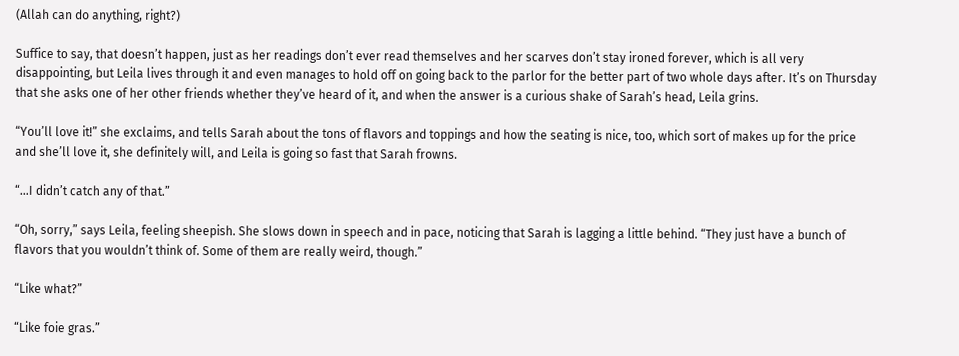(Allah can do anything, right?)

Suffice to say, that doesn’t happen, just as her readings don’t ever read themselves and her scarves don’t stay ironed forever, which is all very disappointing, but Leila lives through it and even manages to hold off on going back to the parlor for the better part of two whole days after. It’s on Thursday that she asks one of her other friends whether they’ve heard of it, and when the answer is a curious shake of Sarah’s head, Leila grins.

“You’ll love it!” she exclaims, and tells Sarah about the tons of flavors and toppings and how the seating is nice, too, which sort of makes up for the price and she’ll love it, she definitely will, and Leila is going so fast that Sarah frowns.

“…I didn’t catch any of that.”

“Oh, sorry,” says Leila, feeling sheepish. She slows down in speech and in pace, noticing that Sarah is lagging a little behind. “They just have a bunch of flavors that you wouldn’t think of. Some of them are really weird, though.”

“Like what?”

“Like foie gras.”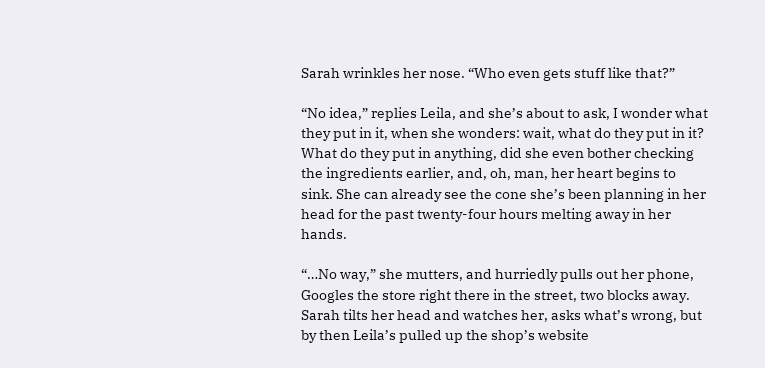Sarah wrinkles her nose. “Who even gets stuff like that?”

“No idea,” replies Leila, and she’s about to ask, I wonder what they put in it, when she wonders: wait, what do they put in it? What do they put in anything, did she even bother checking the ingredients earlier, and, oh, man, her heart begins to sink. She can already see the cone she’s been planning in her head for the past twenty-four hours melting away in her hands.

“…No way,” she mutters, and hurriedly pulls out her phone, Googles the store right there in the street, two blocks away. Sarah tilts her head and watches her, asks what’s wrong, but by then Leila’s pulled up the shop’s website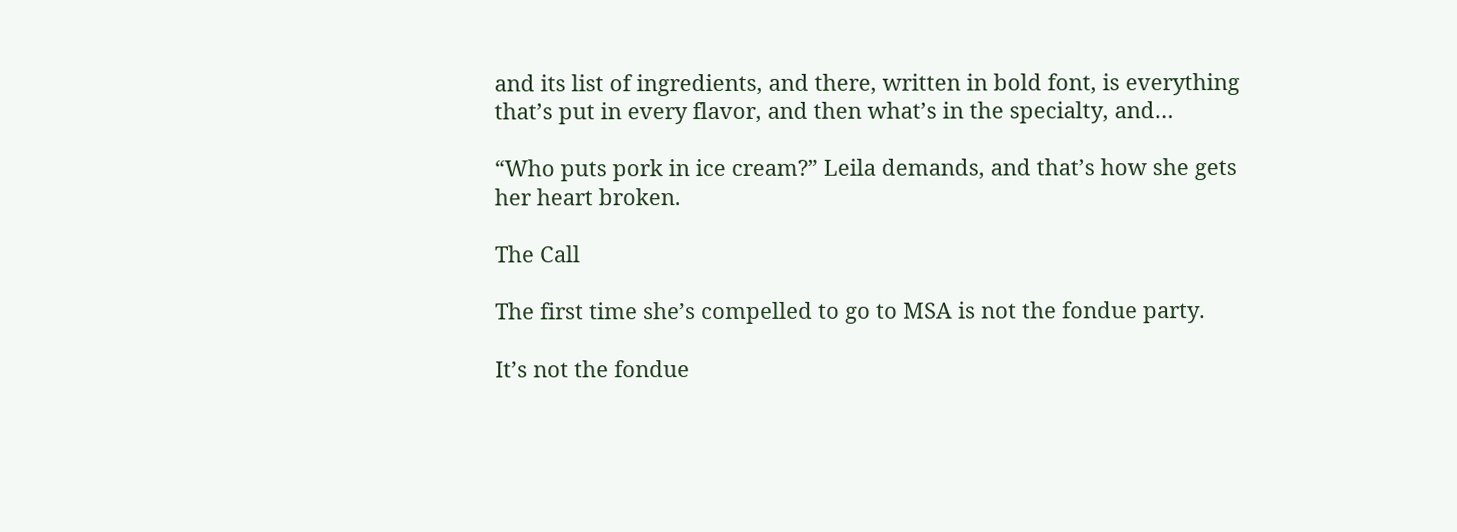and its list of ingredients, and there, written in bold font, is everything that’s put in every flavor, and then what’s in the specialty, and…

“Who puts pork in ice cream?” Leila demands, and that’s how she gets her heart broken.

The Call

The first time she’s compelled to go to MSA is not the fondue party.

It’s not the fondue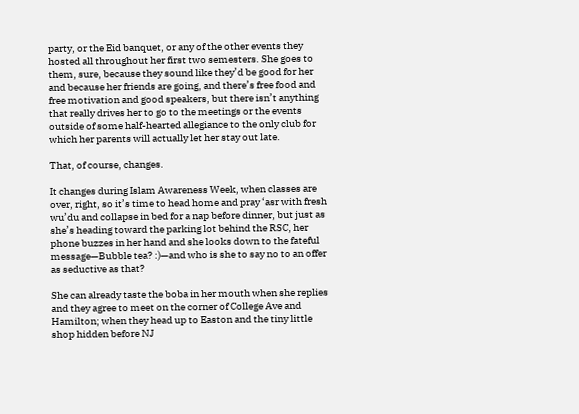party, or the Eid banquet, or any of the other events they hosted all throughout her first two semesters. She goes to them, sure, because they sound like they’d be good for her and because her friends are going, and there’s free food and free motivation and good speakers, but there isn’t anything that really drives her to go to the meetings or the events outside of some half-hearted allegiance to the only club for which her parents will actually let her stay out late.

That, of course, changes.

It changes during Islam Awareness Week, when classes are over, right, so it’s time to head home and pray ‘asr with fresh wu’du and collapse in bed for a nap before dinner, but just as she’s heading toward the parking lot behind the RSC, her phone buzzes in her hand and she looks down to the fateful message—Bubble tea? :)—and who is she to say no to an offer as seductive as that?

She can already taste the boba in her mouth when she replies and they agree to meet on the corner of College Ave and Hamilton; when they head up to Easton and the tiny little shop hidden before NJ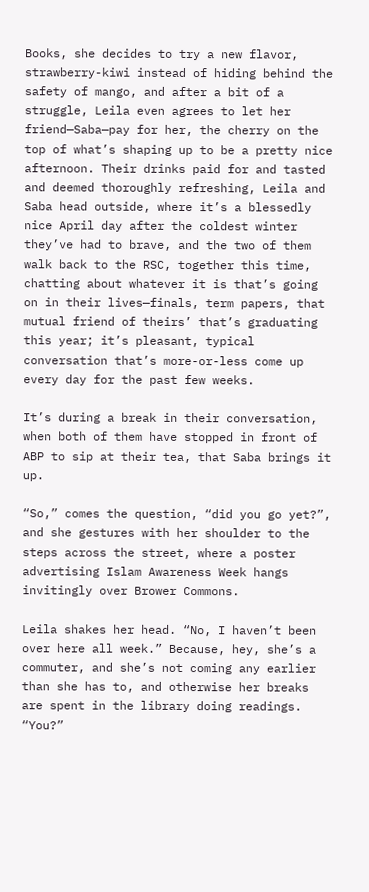Books, she decides to try a new flavor, strawberry-kiwi instead of hiding behind the safety of mango, and after a bit of a struggle, Leila even agrees to let her friend—Saba—pay for her, the cherry on the top of what’s shaping up to be a pretty nice afternoon. Their drinks paid for and tasted and deemed thoroughly refreshing, Leila and Saba head outside, where it’s a blessedly nice April day after the coldest winter they’ve had to brave, and the two of them walk back to the RSC, together this time, chatting about whatever it is that’s going on in their lives—finals, term papers, that mutual friend of theirs’ that’s graduating this year; it’s pleasant, typical conversation that’s more-or-less come up every day for the past few weeks.

It’s during a break in their conversation, when both of them have stopped in front of ABP to sip at their tea, that Saba brings it up.

“So,” comes the question, “did you go yet?”, and she gestures with her shoulder to the steps across the street, where a poster advertising Islam Awareness Week hangs invitingly over Brower Commons.

Leila shakes her head. “No, I haven’t been over here all week.” Because, hey, she’s a commuter, and she’s not coming any earlier than she has to, and otherwise her breaks are spent in the library doing readings. “You?”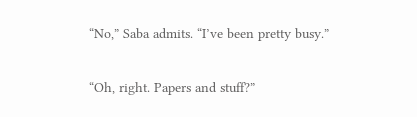“No,” Saba admits. “I’ve been pretty busy.”

“Oh, right. Papers and stuff?”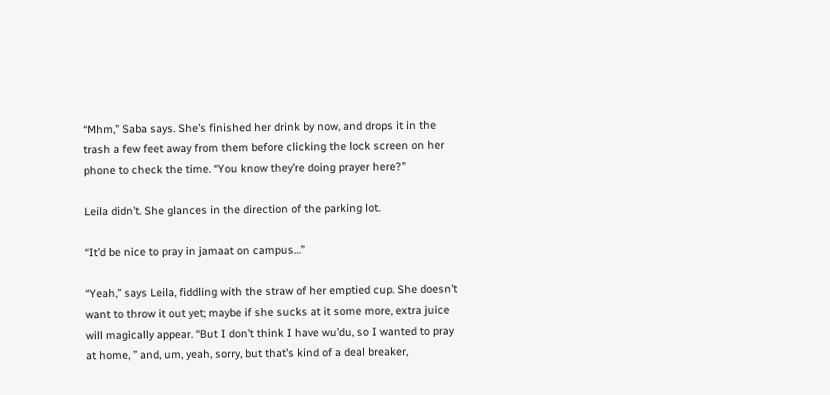“Mhm,” Saba says. She’s finished her drink by now, and drops it in the trash a few feet away from them before clicking the lock screen on her phone to check the time. “You know they’re doing prayer here?”

Leila didn’t. She glances in the direction of the parking lot.

“It’d be nice to pray in jamaat on campus…”

“Yeah,” says Leila, fiddling with the straw of her emptied cup. She doesn’t want to throw it out yet; maybe if she sucks at it some more, extra juice will magically appear. “But I don’t think I have wu’du, so I wanted to pray at home, ” and, um, yeah, sorry, but that’s kind of a deal breaker,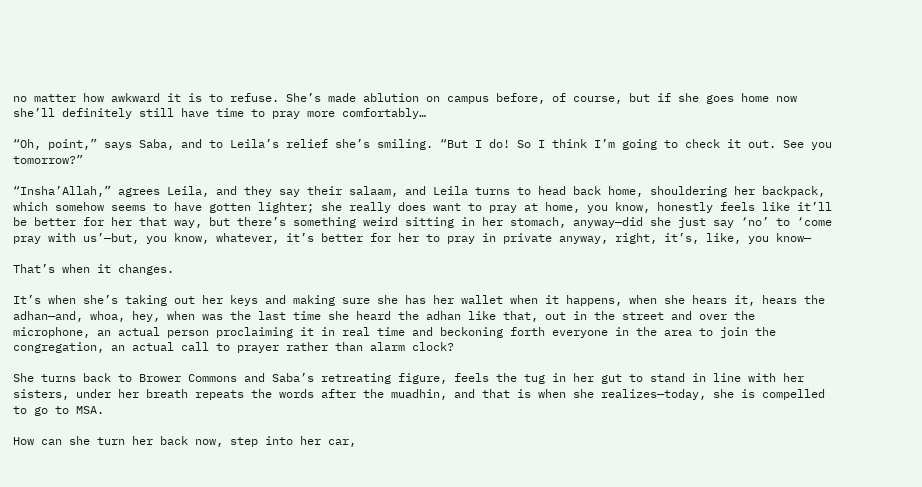no matter how awkward it is to refuse. She’s made ablution on campus before, of course, but if she goes home now she’ll definitely still have time to pray more comfortably…

“Oh, point,” says Saba, and to Leila’s relief she’s smiling. “But I do! So I think I’m going to check it out. See you tomorrow?”

“Insha’Allah,” agrees Leila, and they say their salaam, and Leila turns to head back home, shouldering her backpack, which somehow seems to have gotten lighter; she really does want to pray at home, you know, honestly feels like it’ll be better for her that way, but there’s something weird sitting in her stomach, anyway—did she just say ‘no’ to ‘come pray with us’—but, you know, whatever, it’s better for her to pray in private anyway, right, it’s, like, you know—

That’s when it changes.

It’s when she’s taking out her keys and making sure she has her wallet when it happens, when she hears it, hears the adhan—and, whoa, hey, when was the last time she heard the adhan like that, out in the street and over the microphone, an actual person proclaiming it in real time and beckoning forth everyone in the area to join the congregation, an actual call to prayer rather than alarm clock?

She turns back to Brower Commons and Saba’s retreating figure, feels the tug in her gut to stand in line with her sisters, under her breath repeats the words after the muadhin, and that is when she realizes—today, she is compelled to go to MSA.

How can she turn her back now, step into her car,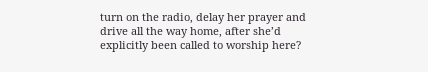turn on the radio, delay her prayer and drive all the way home, after she’d explicitly been called to worship here?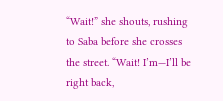“Wait!” she shouts, rushing to Saba before she crosses the street. “Wait! I’m—I’ll be right back,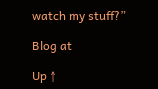watch my stuff?”

Blog at

Up ↑